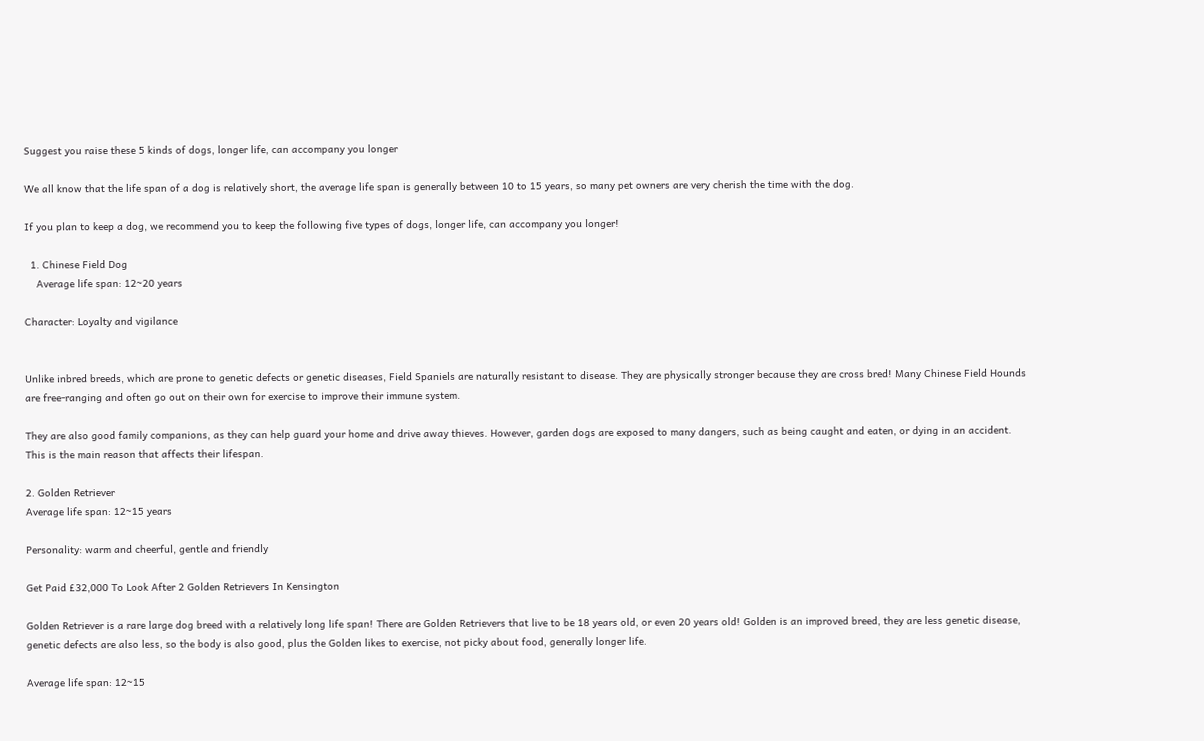Suggest you raise these 5 kinds of dogs, longer life, can accompany you longer

We all know that the life span of a dog is relatively short, the average life span is generally between 10 to 15 years, so many pet owners are very cherish the time with the dog.

If you plan to keep a dog, we recommend you to keep the following five types of dogs, longer life, can accompany you longer!

  1. Chinese Field Dog
    Average life span: 12~20 years

Character: Loyalty and vigilance


Unlike inbred breeds, which are prone to genetic defects or genetic diseases, Field Spaniels are naturally resistant to disease. They are physically stronger because they are cross bred! Many Chinese Field Hounds are free-ranging and often go out on their own for exercise to improve their immune system.

They are also good family companions, as they can help guard your home and drive away thieves. However, garden dogs are exposed to many dangers, such as being caught and eaten, or dying in an accident. This is the main reason that affects their lifespan.

2. Golden Retriever
Average life span: 12~15 years

Personality: warm and cheerful, gentle and friendly

Get Paid £32,000 To Look After 2 Golden Retrievers In Kensington

Golden Retriever is a rare large dog breed with a relatively long life span! There are Golden Retrievers that live to be 18 years old, or even 20 years old! Golden is an improved breed, they are less genetic disease, genetic defects are also less, so the body is also good, plus the Golden likes to exercise, not picky about food, generally longer life.

Average life span: 12~15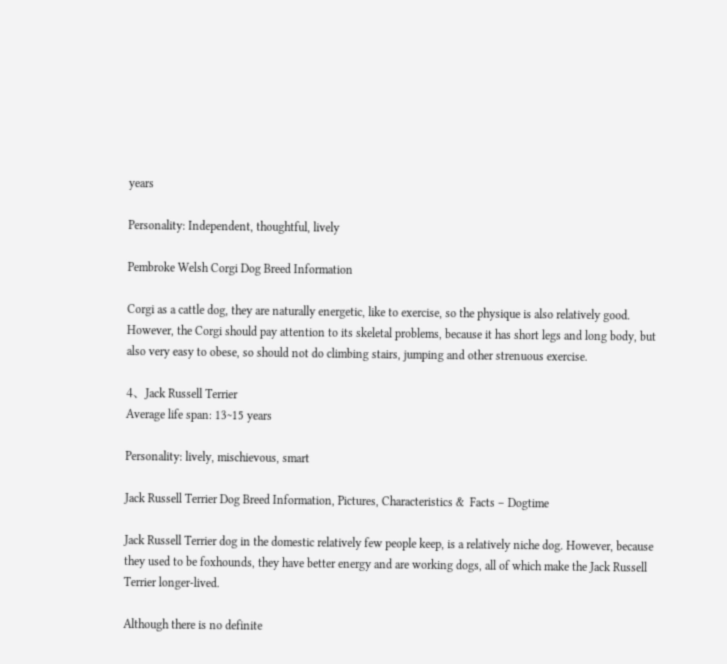years

Personality: Independent, thoughtful, lively

Pembroke Welsh Corgi Dog Breed Information

Corgi as a cattle dog, they are naturally energetic, like to exercise, so the physique is also relatively good. However, the Corgi should pay attention to its skeletal problems, because it has short legs and long body, but also very easy to obese, so should not do climbing stairs, jumping and other strenuous exercise.

4、Jack Russell Terrier
Average life span: 13~15 years

Personality: lively, mischievous, smart

Jack Russell Terrier Dog Breed Information, Pictures, Characteristics &  Facts – Dogtime

Jack Russell Terrier dog in the domestic relatively few people keep, is a relatively niche dog. However, because they used to be foxhounds, they have better energy and are working dogs, all of which make the Jack Russell Terrier longer-lived.

Although there is no definite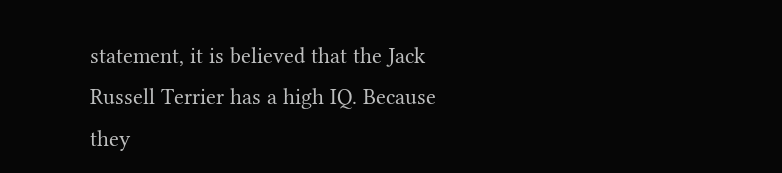statement, it is believed that the Jack Russell Terrier has a high IQ. Because they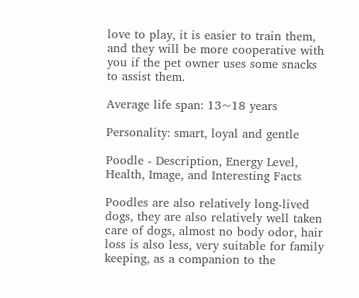love to play, it is easier to train them, and they will be more cooperative with you if the pet owner uses some snacks to assist them.

Average life span: 13~18 years

Personality: smart, loyal and gentle

Poodle - Description, Energy Level, Health, Image, and Interesting Facts

Poodles are also relatively long-lived dogs, they are also relatively well taken care of dogs, almost no body odor, hair loss is also less, very suitable for family keeping, as a companion to the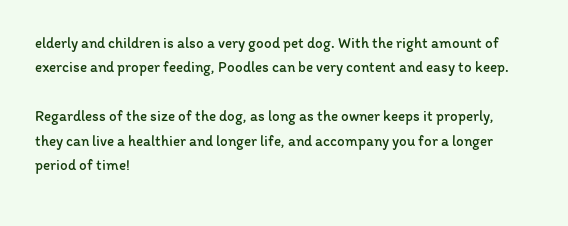elderly and children is also a very good pet dog. With the right amount of exercise and proper feeding, Poodles can be very content and easy to keep.

Regardless of the size of the dog, as long as the owner keeps it properly, they can live a healthier and longer life, and accompany you for a longer period of time!